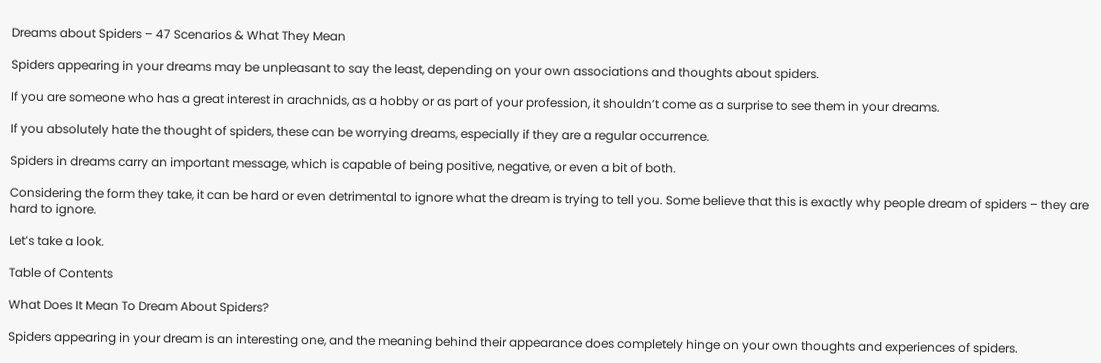Dreams about Spiders – 47 Scenarios & What They Mean

Spiders appearing in your dreams may be unpleasant to say the least, depending on your own associations and thoughts about spiders.

If you are someone who has a great interest in arachnids, as a hobby or as part of your profession, it shouldn’t come as a surprise to see them in your dreams.

If you absolutely hate the thought of spiders, these can be worrying dreams, especially if they are a regular occurrence.

Spiders in dreams carry an important message, which is capable of being positive, negative, or even a bit of both.

Considering the form they take, it can be hard or even detrimental to ignore what the dream is trying to tell you. Some believe that this is exactly why people dream of spiders – they are hard to ignore.

Let’s take a look.

Table of Contents

What Does It Mean To Dream About Spiders?

Spiders appearing in your dream is an interesting one, and the meaning behind their appearance does completely hinge on your own thoughts and experiences of spiders.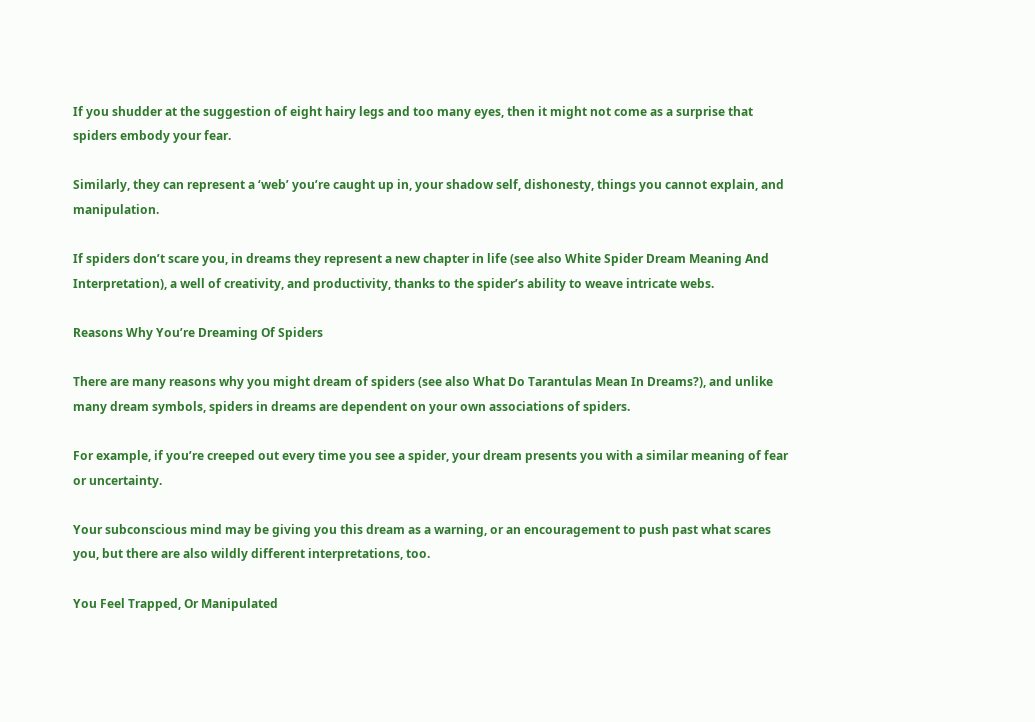If you shudder at the suggestion of eight hairy legs and too many eyes, then it might not come as a surprise that spiders embody your fear.

Similarly, they can represent a ‘web’ you’re caught up in, your shadow self, dishonesty, things you cannot explain, and manipulation.

If spiders don’t scare you, in dreams they represent a new chapter in life (see also White Spider Dream Meaning And Interpretation), a well of creativity, and productivity, thanks to the spider’s ability to weave intricate webs.

Reasons Why You’re Dreaming Of Spiders

There are many reasons why you might dream of spiders (see also What Do Tarantulas Mean In Dreams?), and unlike many dream symbols, spiders in dreams are dependent on your own associations of spiders.

For example, if you’re creeped out every time you see a spider, your dream presents you with a similar meaning of fear or uncertainty.

Your subconscious mind may be giving you this dream as a warning, or an encouragement to push past what scares you, but there are also wildly different interpretations, too.

You Feel Trapped, Or Manipulated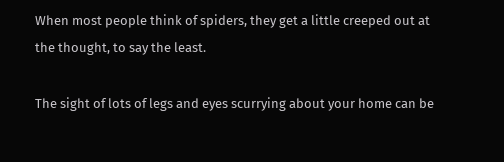When most people think of spiders, they get a little creeped out at the thought, to say the least.

The sight of lots of legs and eyes scurrying about your home can be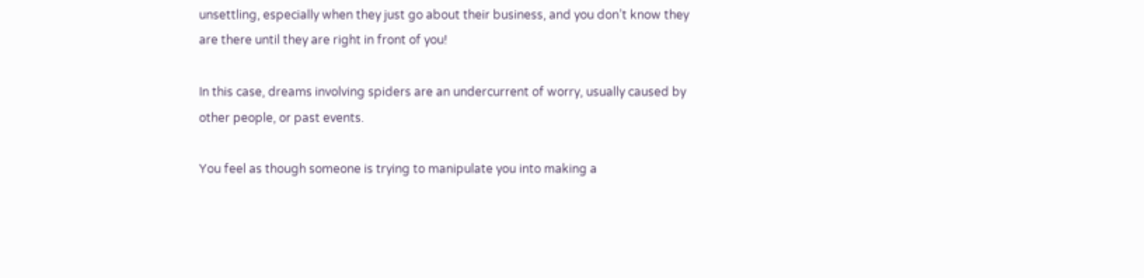unsettling, especially when they just go about their business, and you don’t know they are there until they are right in front of you!

In this case, dreams involving spiders are an undercurrent of worry, usually caused by other people, or past events.

You feel as though someone is trying to manipulate you into making a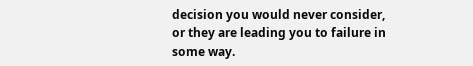decision you would never consider, or they are leading you to failure in some way.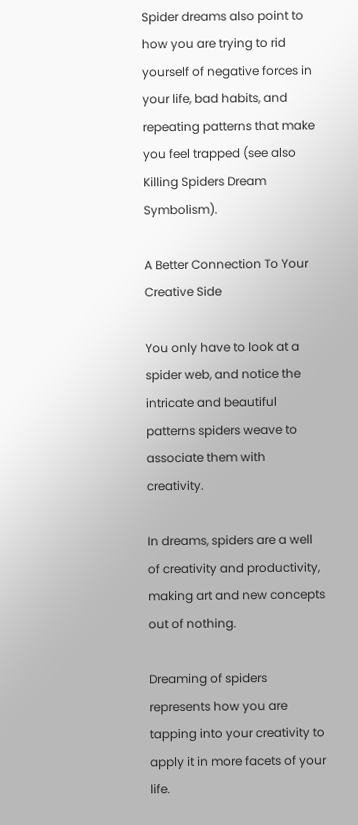Spider dreams also point to how you are trying to rid yourself of negative forces in your life, bad habits, and repeating patterns that make you feel trapped (see also Killing Spiders Dream Symbolism).

A Better Connection To Your Creative Side

You only have to look at a spider web, and notice the intricate and beautiful patterns spiders weave to associate them with creativity.

In dreams, spiders are a well of creativity and productivity, making art and new concepts out of nothing.

Dreaming of spiders represents how you are tapping into your creativity to apply it in more facets of your life.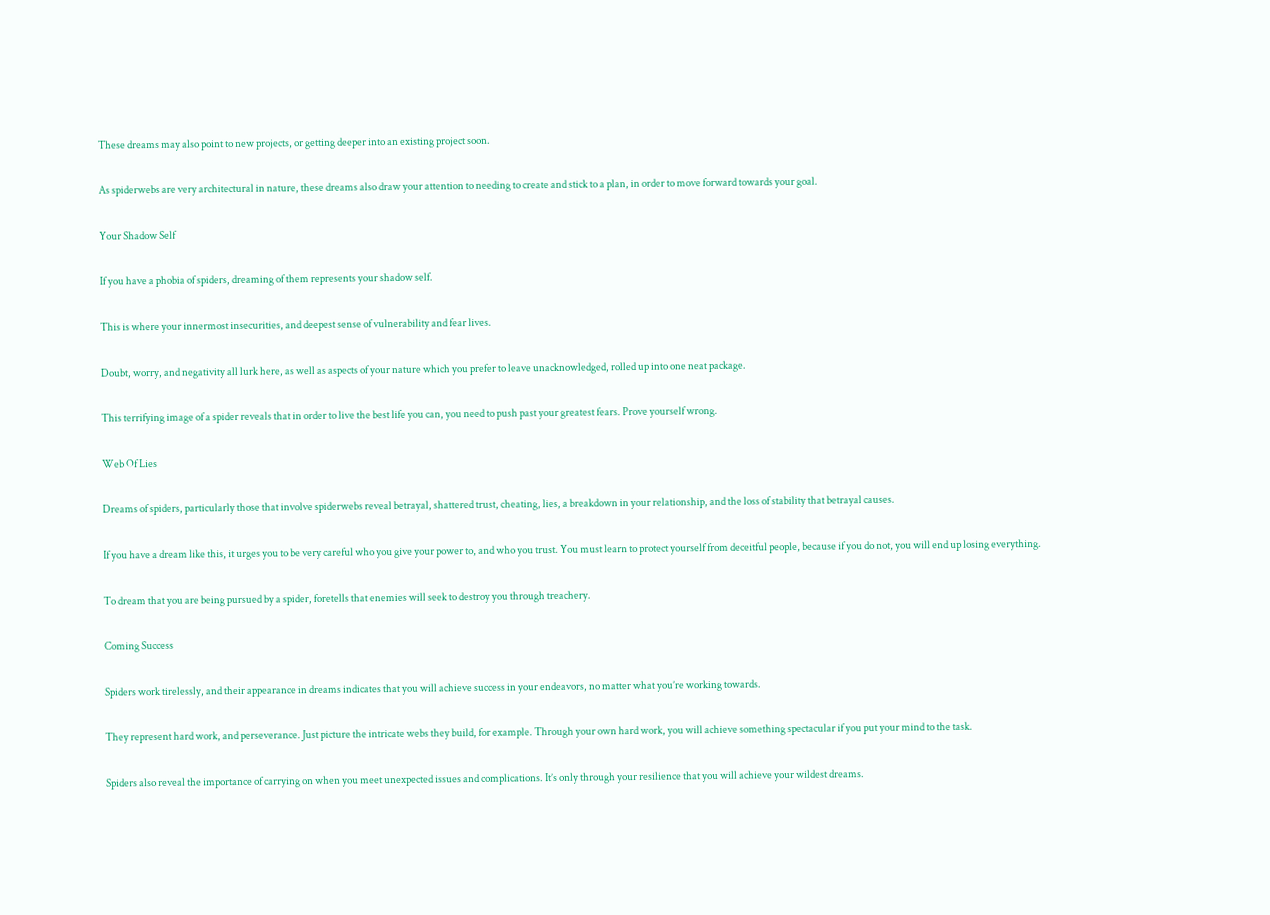These dreams may also point to new projects, or getting deeper into an existing project soon.

As spiderwebs are very architectural in nature, these dreams also draw your attention to needing to create and stick to a plan, in order to move forward towards your goal.

Your Shadow Self

If you have a phobia of spiders, dreaming of them represents your shadow self.

This is where your innermost insecurities, and deepest sense of vulnerability and fear lives.

Doubt, worry, and negativity all lurk here, as well as aspects of your nature which you prefer to leave unacknowledged, rolled up into one neat package.

This terrifying image of a spider reveals that in order to live the best life you can, you need to push past your greatest fears. Prove yourself wrong.

Web Of Lies

Dreams of spiders, particularly those that involve spiderwebs reveal betrayal, shattered trust, cheating, lies, a breakdown in your relationship, and the loss of stability that betrayal causes.

If you have a dream like this, it urges you to be very careful who you give your power to, and who you trust. You must learn to protect yourself from deceitful people, because if you do not, you will end up losing everything.

To dream that you are being pursued by a spider, foretells that enemies will seek to destroy you through treachery.

Coming Success

Spiders work tirelessly, and their appearance in dreams indicates that you will achieve success in your endeavors, no matter what you’re working towards.

They represent hard work, and perseverance. Just picture the intricate webs they build, for example. Through your own hard work, you will achieve something spectacular if you put your mind to the task.

Spiders also reveal the importance of carrying on when you meet unexpected issues and complications. It’s only through your resilience that you will achieve your wildest dreams.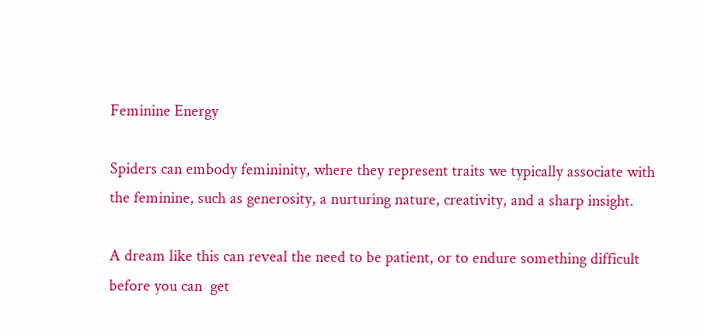Feminine Energy

Spiders can embody femininity, where they represent traits we typically associate with the feminine, such as generosity, a nurturing nature, creativity, and a sharp insight.

A dream like this can reveal the need to be patient, or to endure something difficult before you can  get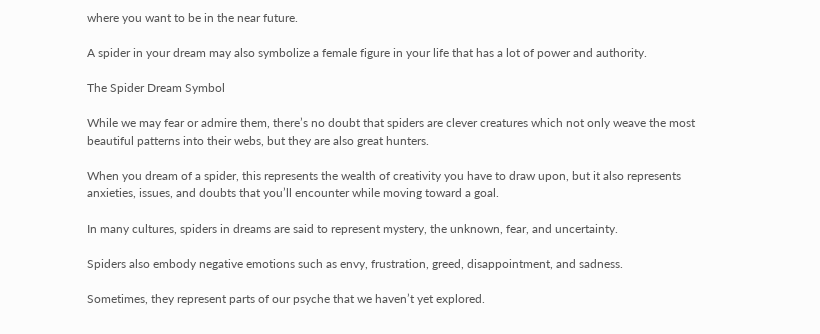where you want to be in the near future.

A spider in your dream may also symbolize a female figure in your life that has a lot of power and authority.

The Spider Dream Symbol

While we may fear or admire them, there’s no doubt that spiders are clever creatures which not only weave the most beautiful patterns into their webs, but they are also great hunters.

When you dream of a spider, this represents the wealth of creativity you have to draw upon, but it also represents anxieties, issues, and doubts that you’ll encounter while moving toward a goal.

In many cultures, spiders in dreams are said to represent mystery, the unknown, fear, and uncertainty.

Spiders also embody negative emotions such as envy, frustration, greed, disappointment, and sadness.

Sometimes, they represent parts of our psyche that we haven’t yet explored.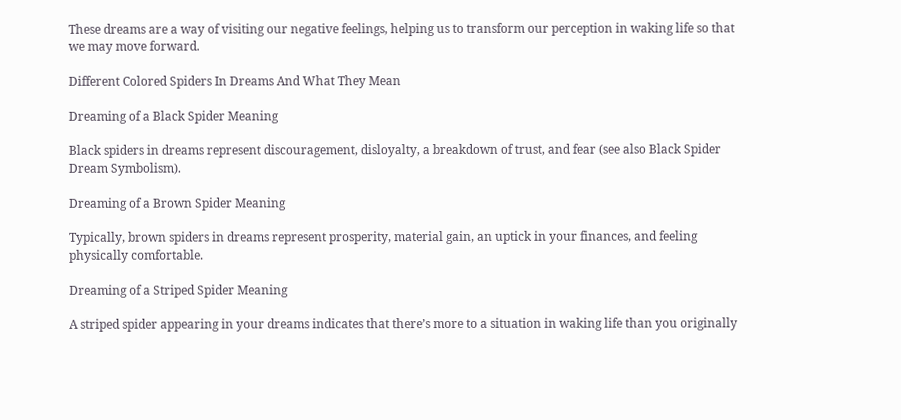These dreams are a way of visiting our negative feelings, helping us to transform our perception in waking life so that we may move forward.

Different Colored Spiders In Dreams And What They Mean

Dreaming of a Black Spider Meaning

Black spiders in dreams represent discouragement, disloyalty, a breakdown of trust, and fear (see also Black Spider Dream Symbolism).

Dreaming of a Brown Spider Meaning

Typically, brown spiders in dreams represent prosperity, material gain, an uptick in your finances, and feeling physically comfortable.

Dreaming of a Striped Spider Meaning

A striped spider appearing in your dreams indicates that there’s more to a situation in waking life than you originally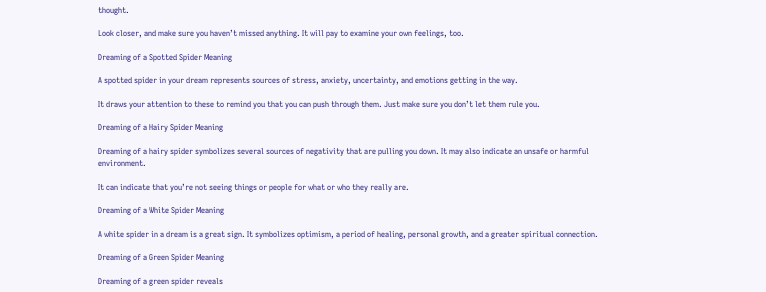thought.

Look closer, and make sure you haven’t missed anything. It will pay to examine your own feelings, too.

Dreaming of a Spotted Spider Meaning

A spotted spider in your dream represents sources of stress, anxiety, uncertainty, and emotions getting in the way.

It draws your attention to these to remind you that you can push through them. Just make sure you don’t let them rule you.

Dreaming of a Hairy Spider Meaning

Dreaming of a hairy spider symbolizes several sources of negativity that are pulling you down. It may also indicate an unsafe or harmful environment.

It can indicate that you’re not seeing things or people for what or who they really are.

Dreaming of a White Spider Meaning

A white spider in a dream is a great sign. It symbolizes optimism, a period of healing, personal growth, and a greater spiritual connection.

Dreaming of a Green Spider Meaning

Dreaming of a green spider reveals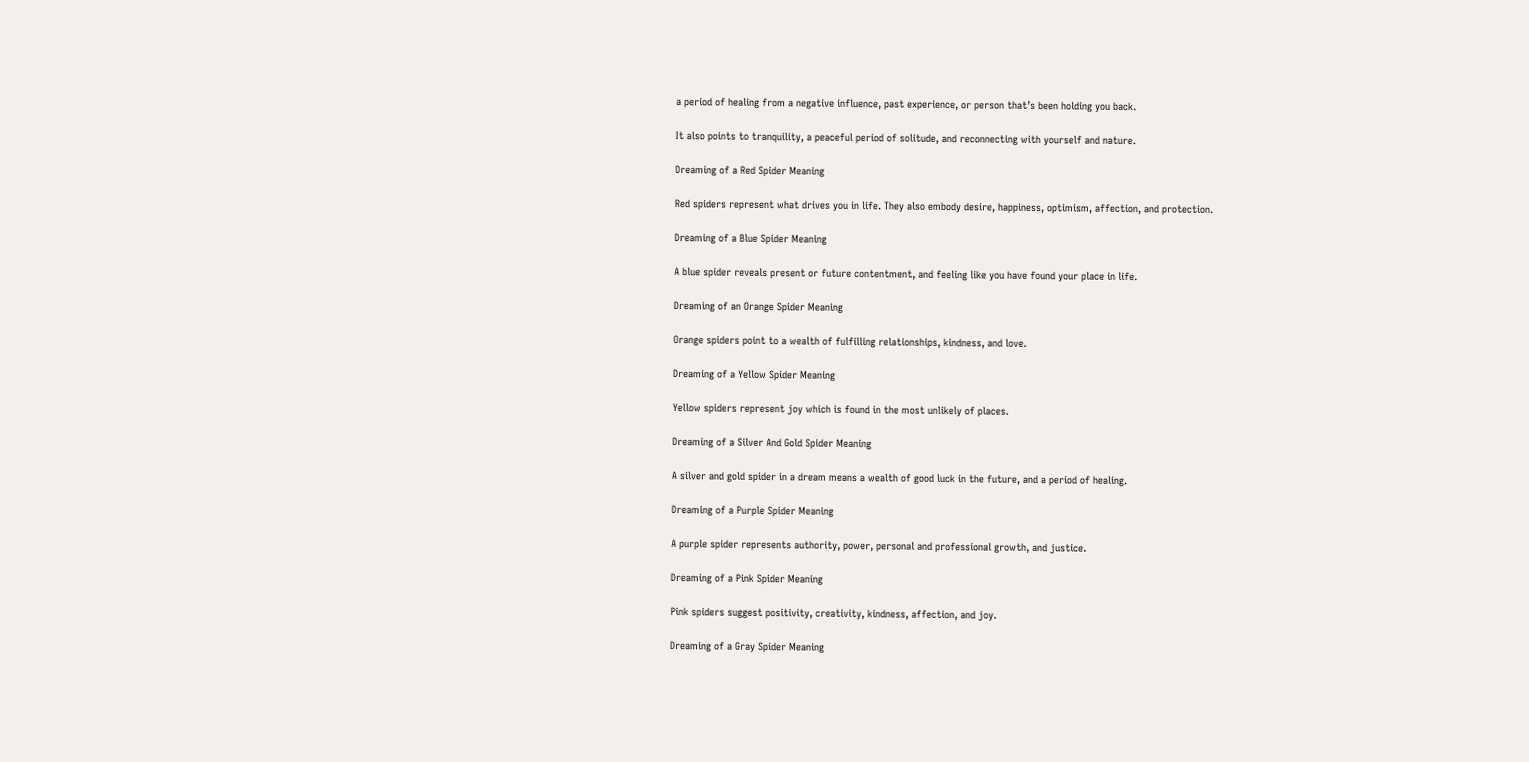a period of healing from a negative influence, past experience, or person that’s been holding you back.

It also points to tranquility, a peaceful period of solitude, and reconnecting with yourself and nature.

Dreaming of a Red Spider Meaning

Red spiders represent what drives you in life. They also embody desire, happiness, optimism, affection, and protection.

Dreaming of a Blue Spider Meaning

A blue spider reveals present or future contentment, and feeling like you have found your place in life.

Dreaming of an Orange Spider Meaning

Orange spiders point to a wealth of fulfilling relationships, kindness, and love.

Dreaming of a Yellow Spider Meaning

Yellow spiders represent joy which is found in the most unlikely of places.

Dreaming of a Silver And Gold Spider Meaning

A silver and gold spider in a dream means a wealth of good luck in the future, and a period of healing.

Dreaming of a Purple Spider Meaning

A purple spider represents authority, power, personal and professional growth, and justice.

Dreaming of a Pink Spider Meaning

Pink spiders suggest positivity, creativity, kindness, affection, and joy.

Dreaming of a Gray Spider Meaning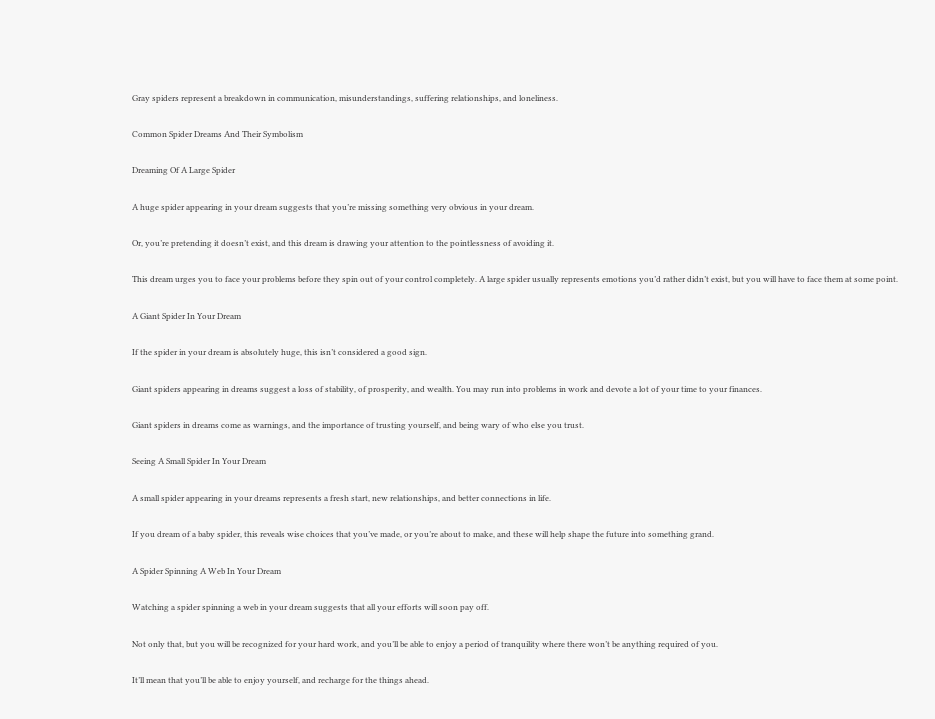Gray spiders represent a breakdown in communication, misunderstandings, suffering relationships, and loneliness.

Common Spider Dreams And Their Symbolism

Dreaming Of A Large Spider

A huge spider appearing in your dream suggests that you’re missing something very obvious in your dream.

Or, you’re pretending it doesn’t exist, and this dream is drawing your attention to the pointlessness of avoiding it.

This dream urges you to face your problems before they spin out of your control completely. A large spider usually represents emotions you’d rather didn’t exist, but you will have to face them at some point.

A Giant Spider In Your Dream

If the spider in your dream is absolutely huge, this isn’t considered a good sign.

Giant spiders appearing in dreams suggest a loss of stability, of prosperity, and wealth. You may run into problems in work and devote a lot of your time to your finances.

Giant spiders in dreams come as warnings, and the importance of trusting yourself, and being wary of who else you trust.

Seeing A Small Spider In Your Dream

A small spider appearing in your dreams represents a fresh start, new relationships, and better connections in life.

If you dream of a baby spider, this reveals wise choices that you’ve made, or you’re about to make, and these will help shape the future into something grand.

A Spider Spinning A Web In Your Dream

Watching a spider spinning a web in your dream suggests that all your efforts will soon pay off.

Not only that, but you will be recognized for your hard work, and you’ll be able to enjoy a period of tranquility where there won’t be anything required of you.

It’ll mean that you’ll be able to enjoy yourself, and recharge for the things ahead.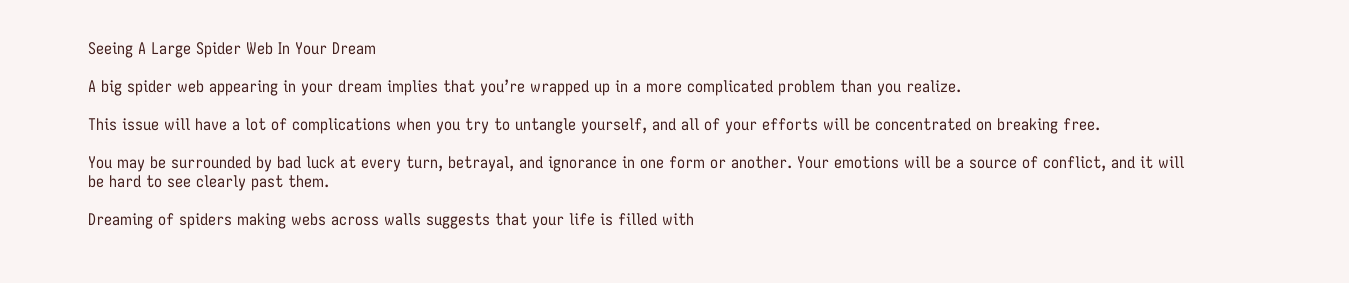Seeing A Large Spider Web In Your Dream

A big spider web appearing in your dream implies that you’re wrapped up in a more complicated problem than you realize.

This issue will have a lot of complications when you try to untangle yourself, and all of your efforts will be concentrated on breaking free.

You may be surrounded by bad luck at every turn, betrayal, and ignorance in one form or another. Your emotions will be a source of conflict, and it will be hard to see clearly past them.

Dreaming of spiders making webs across walls suggests that your life is filled with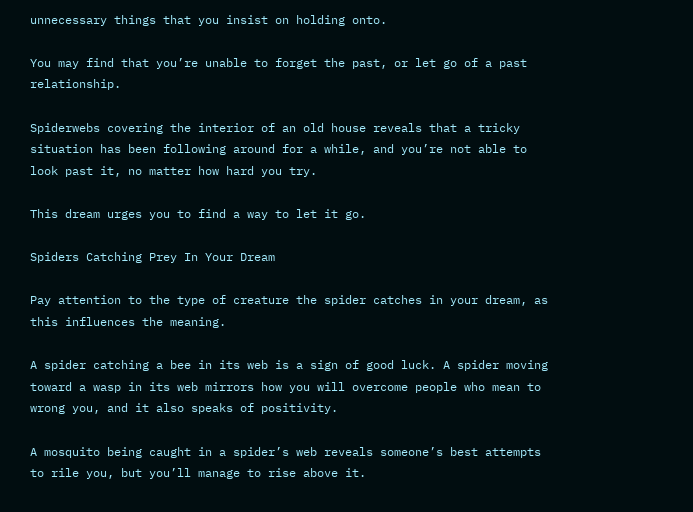unnecessary things that you insist on holding onto.

You may find that you’re unable to forget the past, or let go of a past relationship.

Spiderwebs covering the interior of an old house reveals that a tricky situation has been following around for a while, and you’re not able to look past it, no matter how hard you try.

This dream urges you to find a way to let it go.

Spiders Catching Prey In Your Dream

Pay attention to the type of creature the spider catches in your dream, as this influences the meaning.

A spider catching a bee in its web is a sign of good luck. A spider moving toward a wasp in its web mirrors how you will overcome people who mean to wrong you, and it also speaks of positivity.

A mosquito being caught in a spider’s web reveals someone’s best attempts to rile you, but you’ll manage to rise above it.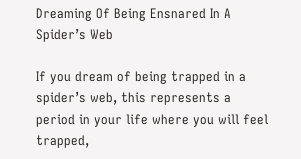Dreaming Of Being Ensnared In A Spider’s Web

If you dream of being trapped in a spider’s web, this represents a period in your life where you will feel trapped,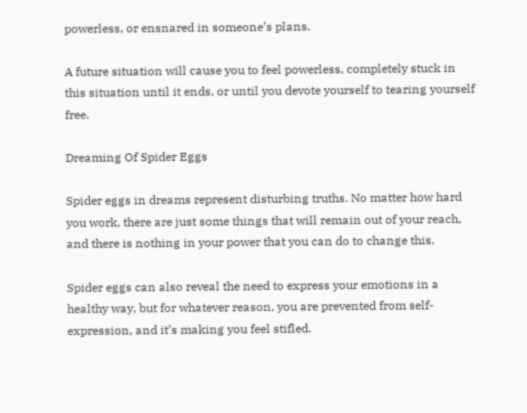powerless, or ensnared in someone’s plans.

A future situation will cause you to feel powerless, completely stuck in this situation until it ends, or until you devote yourself to tearing yourself free.

Dreaming Of Spider Eggs

Spider eggs in dreams represent disturbing truths. No matter how hard you work, there are just some things that will remain out of your reach, and there is nothing in your power that you can do to change this.

Spider eggs can also reveal the need to express your emotions in a healthy way, but for whatever reason, you are prevented from self-expression, and it’s making you feel stifled.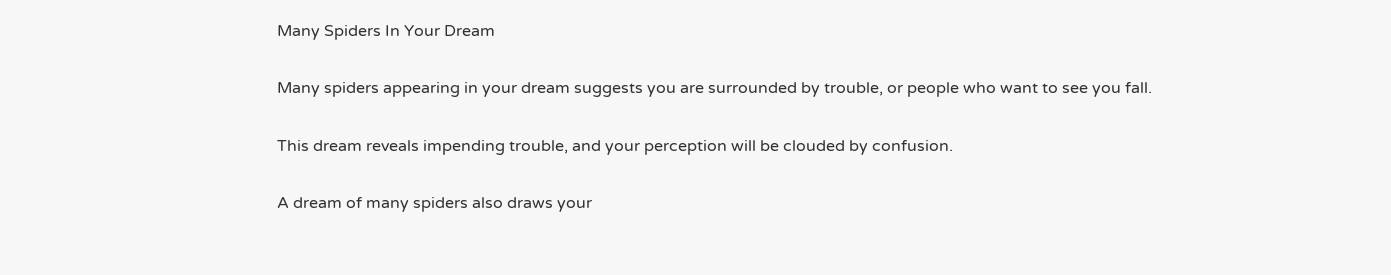Many Spiders In Your Dream

Many spiders appearing in your dream suggests you are surrounded by trouble, or people who want to see you fall.

This dream reveals impending trouble, and your perception will be clouded by confusion.

A dream of many spiders also draws your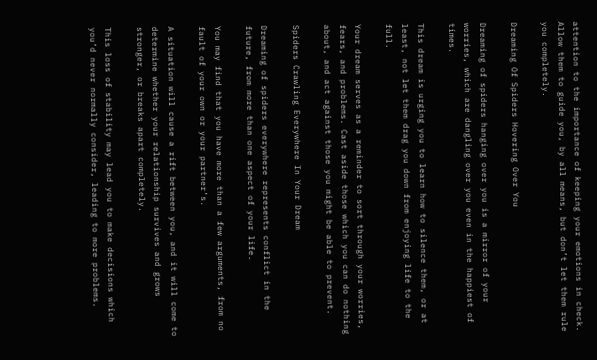attention to the importance of keeping your emotions in check. Allow them to guide you, by all means, but don’t let them rule you completely.

Dreaming Of Spiders Hovering Over You

Dreaming of spiders hanging over you is a mirror of your worries, which are dangling over you even in the happiest of times.

This dream is urging you to learn how to silence them, or at least, not let them drag you down from enjoying life to the full.

Your dream serves as a reminder to sort through your worries, fears, and problems. Cast aside those which you can do nothing about, and act against those you might be able to prevent.

Spiders Crawling Everywhere In Your Dream

Dreaming of spiders everywhere represents conflict in the future, from more than one aspect of your life.

You may find that you have more than a few arguments, from no fault of your own or your partner’s.

A situation will cause a rift between you, and it will come to determine whether your relationship survives and grows stronger, or breaks apart completely.

This loss of stability may lead you to make decisions which you’d never normally consider, leading to more problems.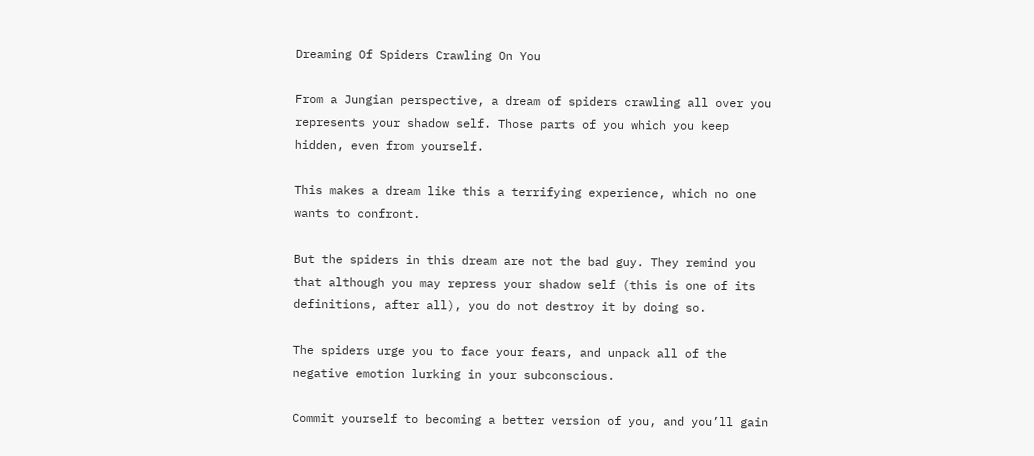Dreaming Of Spiders Crawling On You

From a Jungian perspective, a dream of spiders crawling all over you represents your shadow self. Those parts of you which you keep hidden, even from yourself.

This makes a dream like this a terrifying experience, which no one wants to confront.

But the spiders in this dream are not the bad guy. They remind you that although you may repress your shadow self (this is one of its definitions, after all), you do not destroy it by doing so.

The spiders urge you to face your fears, and unpack all of the negative emotion lurking in your subconscious.

Commit yourself to becoming a better version of you, and you’ll gain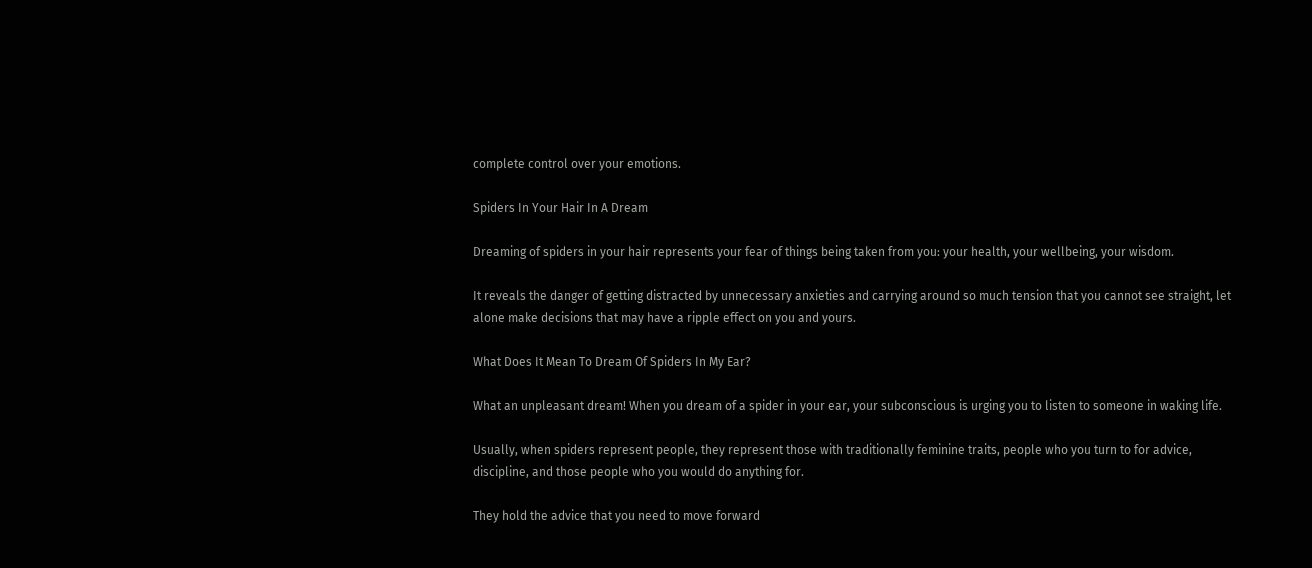complete control over your emotions.

Spiders In Your Hair In A Dream

Dreaming of spiders in your hair represents your fear of things being taken from you: your health, your wellbeing, your wisdom.

It reveals the danger of getting distracted by unnecessary anxieties and carrying around so much tension that you cannot see straight, let alone make decisions that may have a ripple effect on you and yours.

What Does It Mean To Dream Of Spiders In My Ear?

What an unpleasant dream! When you dream of a spider in your ear, your subconscious is urging you to listen to someone in waking life.

Usually, when spiders represent people, they represent those with traditionally feminine traits, people who you turn to for advice, discipline, and those people who you would do anything for.

They hold the advice that you need to move forward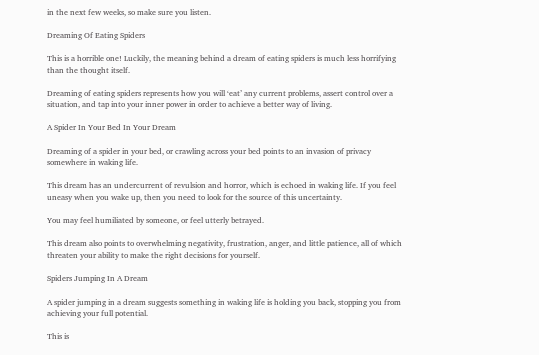in the next few weeks, so make sure you listen.

Dreaming Of Eating Spiders

This is a horrible one! Luckily, the meaning behind a dream of eating spiders is much less horrifying than the thought itself.

Dreaming of eating spiders represents how you will ‘eat’ any current problems, assert control over a situation, and tap into your inner power in order to achieve a better way of living.

A Spider In Your Bed In Your Dream

Dreaming of a spider in your bed, or crawling across your bed points to an invasion of privacy somewhere in waking life.

This dream has an undercurrent of revulsion and horror, which is echoed in waking life. If you feel uneasy when you wake up, then you need to look for the source of this uncertainty.

You may feel humiliated by someone, or feel utterly betrayed.

This dream also points to overwhelming negativity, frustration, anger, and little patience, all of which threaten your ability to make the right decisions for yourself.

Spiders Jumping In A Dream

A spider jumping in a dream suggests something in waking life is holding you back, stopping you from achieving your full potential.

This is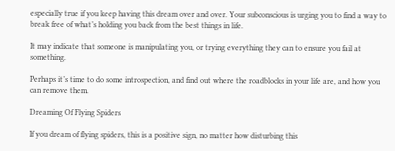especially true if you keep having this dream over and over. Your subconscious is urging you to find a way to break free of what’s holding you back from the best things in life.

It may indicate that someone is manipulating you, or trying everything they can to ensure you fail at something.

Perhaps it’s time to do some introspection, and find out where the roadblocks in your life are, and how you can remove them.

Dreaming Of Flying Spiders

If you dream of flying spiders, this is a positive sign, no matter how disturbing this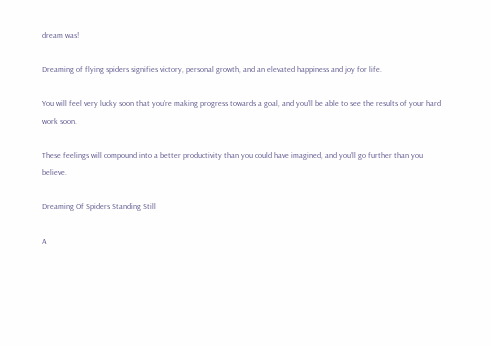dream was!

Dreaming of flying spiders signifies victory, personal growth, and an elevated happiness and joy for life.

You will feel very lucky soon that you’re making progress towards a goal, and you’ll be able to see the results of your hard work soon.

These feelings will compound into a better productivity than you could have imagined, and you’ll go further than you believe.

Dreaming Of Spiders Standing Still

A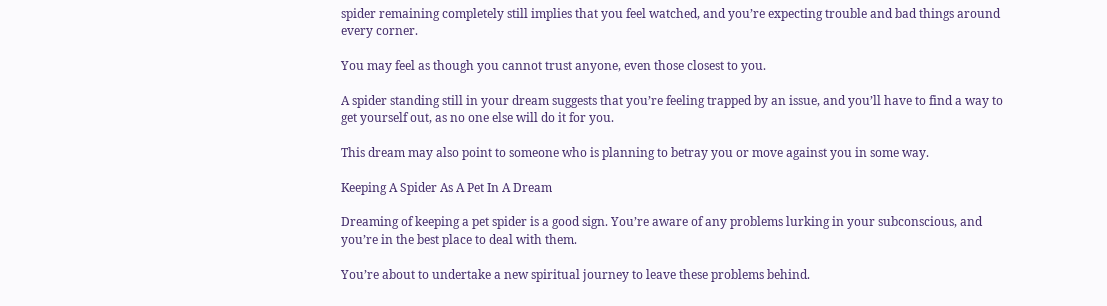spider remaining completely still implies that you feel watched, and you’re expecting trouble and bad things around every corner.

You may feel as though you cannot trust anyone, even those closest to you.

A spider standing still in your dream suggests that you’re feeling trapped by an issue, and you’ll have to find a way to get yourself out, as no one else will do it for you.

This dream may also point to someone who is planning to betray you or move against you in some way.

Keeping A Spider As A Pet In A Dream

Dreaming of keeping a pet spider is a good sign. You’re aware of any problems lurking in your subconscious, and you’re in the best place to deal with them.

You’re about to undertake a new spiritual journey to leave these problems behind.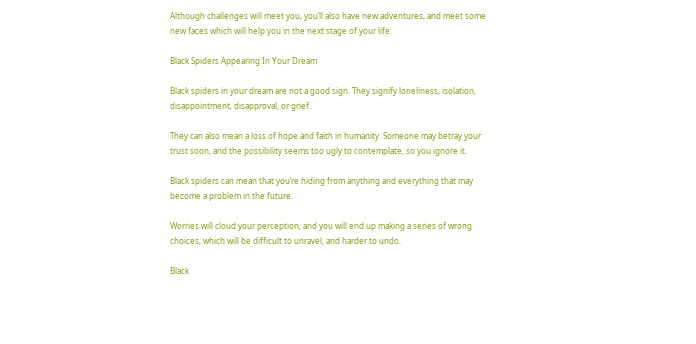Although challenges will meet you, you’ll also have new adventures, and meet some new faces which will help you in the next stage of your life.

Black Spiders Appearing In Your Dream

Black spiders in your dream are not a good sign. They signify loneliness, isolation, disappointment, disapproval, or grief.

They can also mean a loss of hope and faith in humanity. Someone may betray your trust soon, and the possibility seems too ugly to contemplate, so you ignore it.

Black spiders can mean that you’re hiding from anything and everything that may become a problem in the future.

Worries will cloud your perception, and you will end up making a series of wrong choices, which will be difficult to unravel, and harder to undo.

Black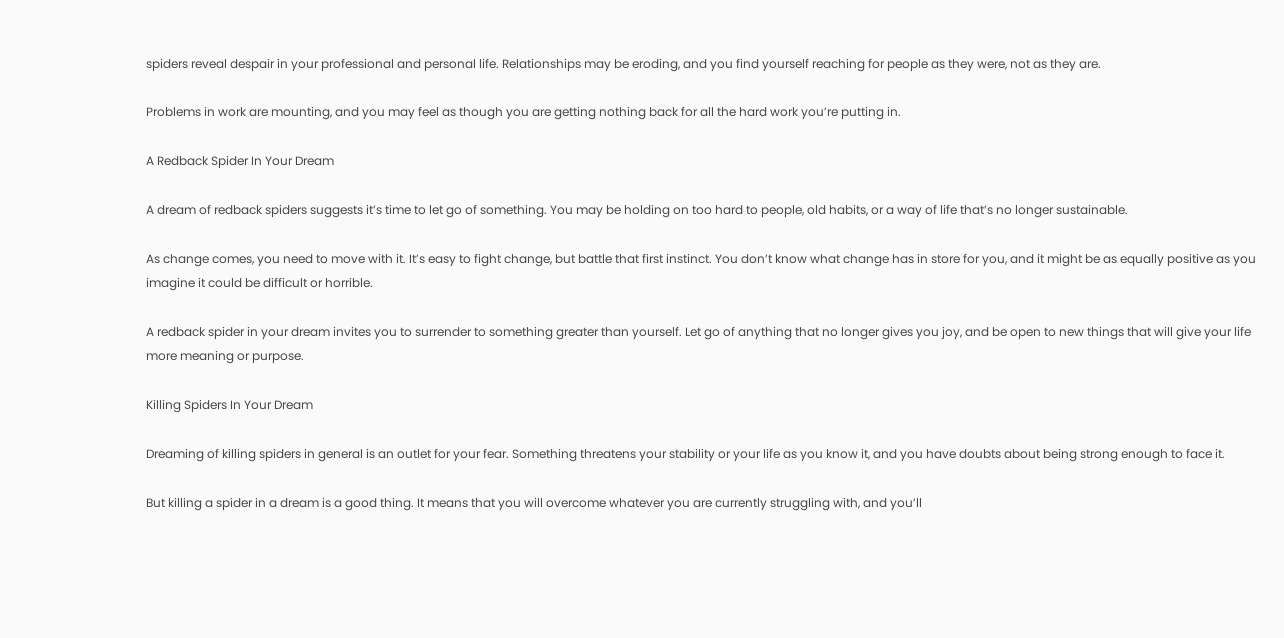spiders reveal despair in your professional and personal life. Relationships may be eroding, and you find yourself reaching for people as they were, not as they are.

Problems in work are mounting, and you may feel as though you are getting nothing back for all the hard work you’re putting in.

A Redback Spider In Your Dream

A dream of redback spiders suggests it’s time to let go of something. You may be holding on too hard to people, old habits, or a way of life that’s no longer sustainable.

As change comes, you need to move with it. It’s easy to fight change, but battle that first instinct. You don’t know what change has in store for you, and it might be as equally positive as you imagine it could be difficult or horrible.

A redback spider in your dream invites you to surrender to something greater than yourself. Let go of anything that no longer gives you joy, and be open to new things that will give your life more meaning or purpose.

Killing Spiders In Your Dream

Dreaming of killing spiders in general is an outlet for your fear. Something threatens your stability or your life as you know it, and you have doubts about being strong enough to face it.

But killing a spider in a dream is a good thing. It means that you will overcome whatever you are currently struggling with, and you’ll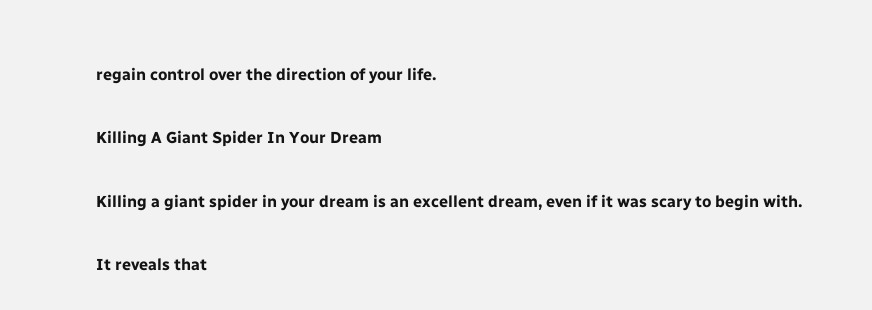regain control over the direction of your life.

Killing A Giant Spider In Your Dream

Killing a giant spider in your dream is an excellent dream, even if it was scary to begin with.

It reveals that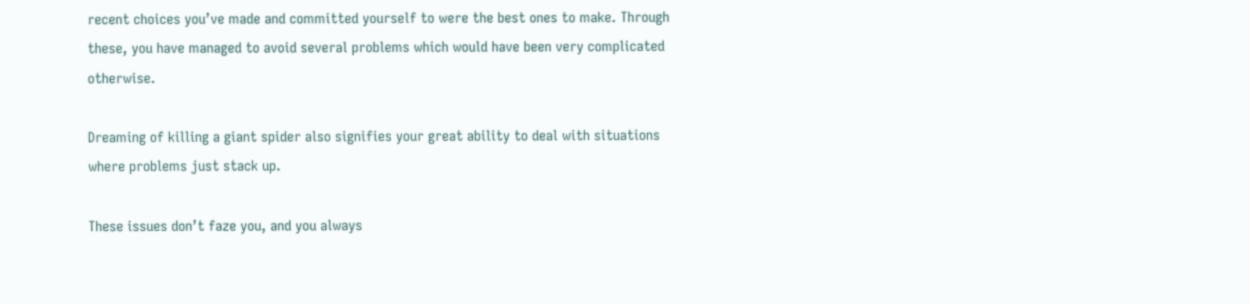recent choices you’ve made and committed yourself to were the best ones to make. Through these, you have managed to avoid several problems which would have been very complicated otherwise.

Dreaming of killing a giant spider also signifies your great ability to deal with situations where problems just stack up.

These issues don’t faze you, and you always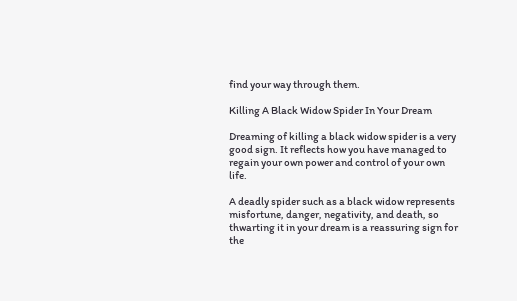find your way through them.

Killing A Black Widow Spider In Your Dream

Dreaming of killing a black widow spider is a very good sign. It reflects how you have managed to regain your own power and control of your own life.

A deadly spider such as a black widow represents misfortune, danger, negativity, and death, so thwarting it in your dream is a reassuring sign for the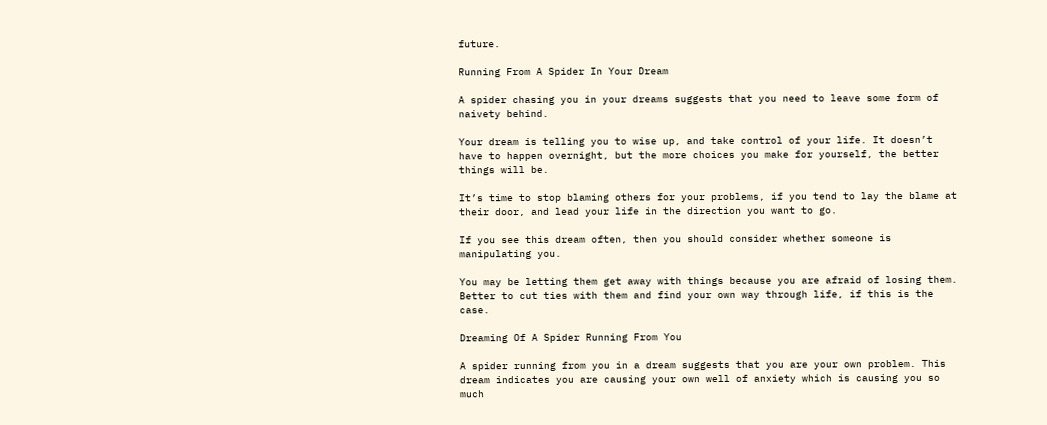future.

Running From A Spider In Your Dream

A spider chasing you in your dreams suggests that you need to leave some form of naivety behind.

Your dream is telling you to wise up, and take control of your life. It doesn’t have to happen overnight, but the more choices you make for yourself, the better things will be.

It’s time to stop blaming others for your problems, if you tend to lay the blame at their door, and lead your life in the direction you want to go.

If you see this dream often, then you should consider whether someone is manipulating you.

You may be letting them get away with things because you are afraid of losing them. Better to cut ties with them and find your own way through life, if this is the case.

Dreaming Of A Spider Running From You

A spider running from you in a dream suggests that you are your own problem. This dream indicates you are causing your own well of anxiety which is causing you so much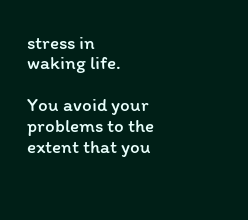stress in waking life.

You avoid your problems to the extent that you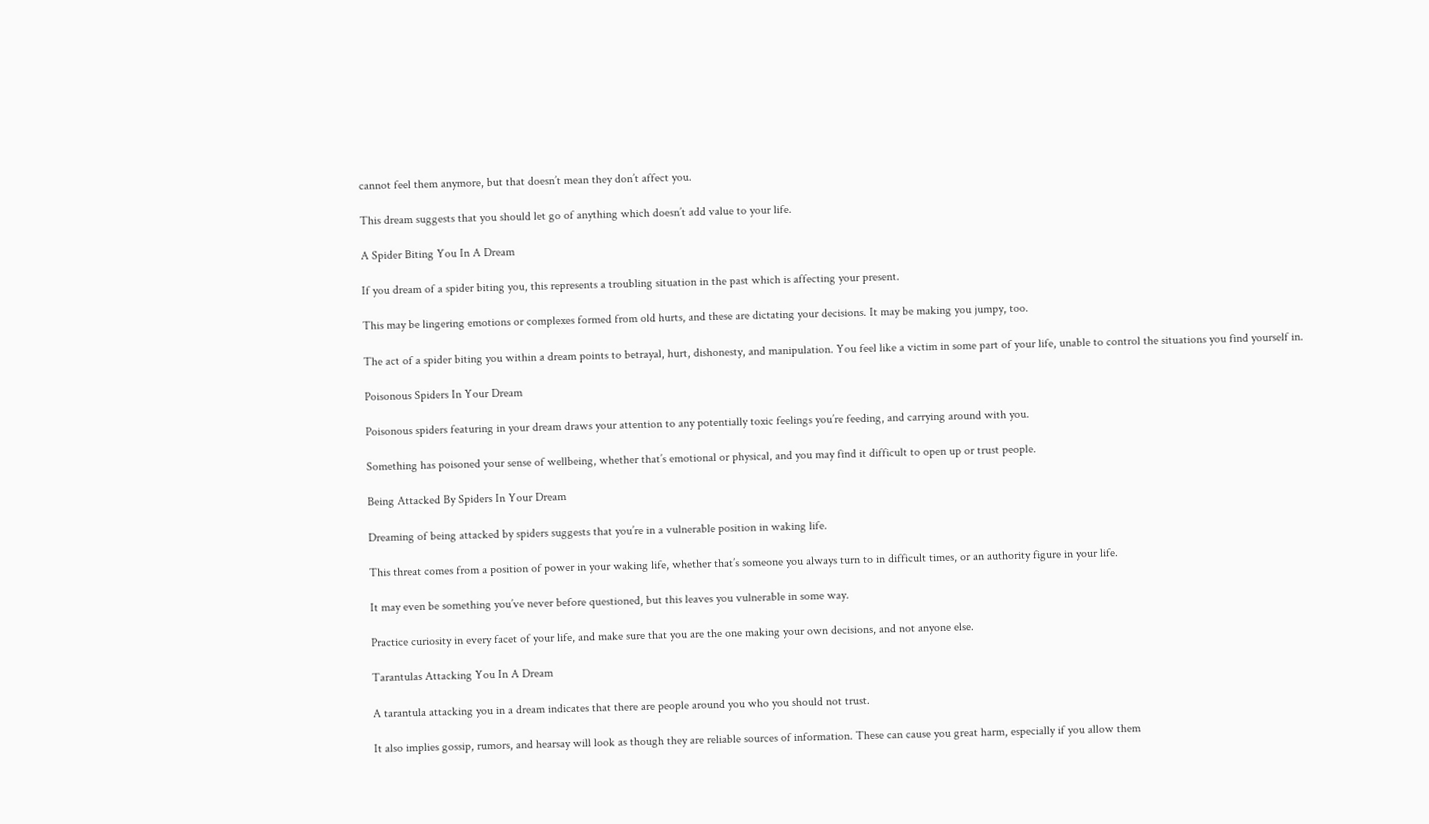cannot feel them anymore, but that doesn’t mean they don’t affect you.

This dream suggests that you should let go of anything which doesn’t add value to your life.

A Spider Biting You In A Dream

If you dream of a spider biting you, this represents a troubling situation in the past which is affecting your present.

This may be lingering emotions or complexes formed from old hurts, and these are dictating your decisions. It may be making you jumpy, too.

The act of a spider biting you within a dream points to betrayal, hurt, dishonesty, and manipulation. You feel like a victim in some part of your life, unable to control the situations you find yourself in.

Poisonous Spiders In Your Dream

Poisonous spiders featuring in your dream draws your attention to any potentially toxic feelings you’re feeding, and carrying around with you.

Something has poisoned your sense of wellbeing, whether that’s emotional or physical, and you may find it difficult to open up or trust people.

Being Attacked By Spiders In Your Dream

Dreaming of being attacked by spiders suggests that you’re in a vulnerable position in waking life.

This threat comes from a position of power in your waking life, whether that’s someone you always turn to in difficult times, or an authority figure in your life.

It may even be something you’ve never before questioned, but this leaves you vulnerable in some way.

Practice curiosity in every facet of your life, and make sure that you are the one making your own decisions, and not anyone else.

Tarantulas Attacking You In A Dream

A tarantula attacking you in a dream indicates that there are people around you who you should not trust.

It also implies gossip, rumors, and hearsay will look as though they are reliable sources of information. These can cause you great harm, especially if you allow them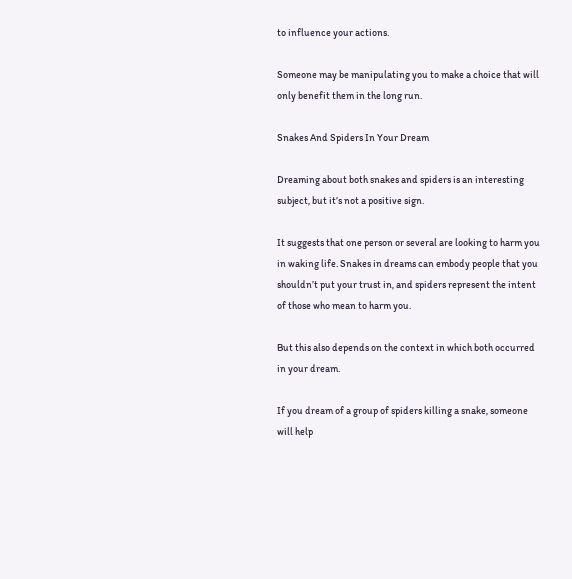to influence your actions.

Someone may be manipulating you to make a choice that will only benefit them in the long run.

Snakes And Spiders In Your Dream

Dreaming about both snakes and spiders is an interesting subject, but it’s not a positive sign.

It suggests that one person or several are looking to harm you in waking life. Snakes in dreams can embody people that you shouldn’t put your trust in, and spiders represent the intent of those who mean to harm you.

But this also depends on the context in which both occurred in your dream.

If you dream of a group of spiders killing a snake, someone will help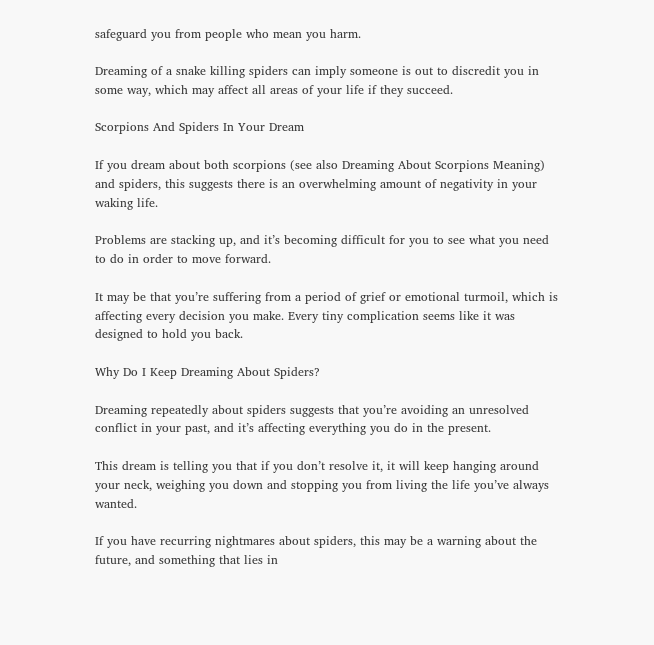safeguard you from people who mean you harm.

Dreaming of a snake killing spiders can imply someone is out to discredit you in some way, which may affect all areas of your life if they succeed.

Scorpions And Spiders In Your Dream

If you dream about both scorpions (see also Dreaming About Scorpions Meaning) and spiders, this suggests there is an overwhelming amount of negativity in your waking life.

Problems are stacking up, and it’s becoming difficult for you to see what you need to do in order to move forward.

It may be that you’re suffering from a period of grief or emotional turmoil, which is affecting every decision you make. Every tiny complication seems like it was designed to hold you back.

Why Do I Keep Dreaming About Spiders?

Dreaming repeatedly about spiders suggests that you’re avoiding an unresolved conflict in your past, and it’s affecting everything you do in the present.

This dream is telling you that if you don’t resolve it, it will keep hanging around your neck, weighing you down and stopping you from living the life you’ve always wanted.

If you have recurring nightmares about spiders, this may be a warning about the future, and something that lies in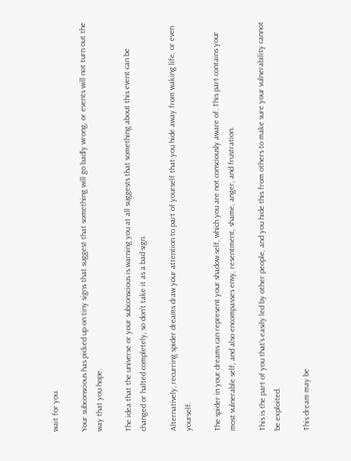wait for you.

Your subconscious has picked up on tiny signs that suggest that something will go badly wrong, or events will not turn out the way that you hope.

The idea that the universe or your subconscious is warning you at all suggests that something about this event can be changed or halted completely, so don’t take it as a bad sign.

Alternatively, recurring spider dreams draw your attention to part of yourself that you hide away from waking life, or even yourself.

The spider in your dreams can represent your shadow self, which you are not consciously aware of. This part contains your most vulnerable self, and also encompasses envy, resentment, shame, anger, and frustration.

This is the part of you that’s easily led by other people, and you hide this from others to make sure your vulnerability cannot be exploited.

This dream may be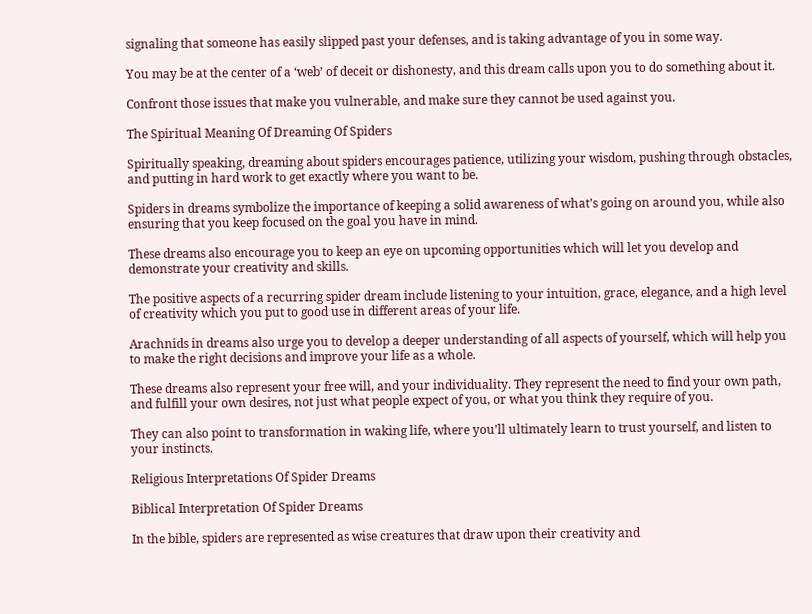signaling that someone has easily slipped past your defenses, and is taking advantage of you in some way.

You may be at the center of a ‘web’ of deceit or dishonesty, and this dream calls upon you to do something about it.

Confront those issues that make you vulnerable, and make sure they cannot be used against you.

The Spiritual Meaning Of Dreaming Of Spiders

Spiritually speaking, dreaming about spiders encourages patience, utilizing your wisdom, pushing through obstacles, and putting in hard work to get exactly where you want to be.

Spiders in dreams symbolize the importance of keeping a solid awareness of what’s going on around you, while also ensuring that you keep focused on the goal you have in mind.

These dreams also encourage you to keep an eye on upcoming opportunities which will let you develop and demonstrate your creativity and skills.

The positive aspects of a recurring spider dream include listening to your intuition, grace, elegance, and a high level of creativity which you put to good use in different areas of your life.

Arachnids in dreams also urge you to develop a deeper understanding of all aspects of yourself, which will help you to make the right decisions and improve your life as a whole.

These dreams also represent your free will, and your individuality. They represent the need to find your own path, and fulfill your own desires, not just what people expect of you, or what you think they require of you.

They can also point to transformation in waking life, where you’ll ultimately learn to trust yourself, and listen to your instincts.

Religious Interpretations Of Spider Dreams

Biblical Interpretation Of Spider Dreams

In the bible, spiders are represented as wise creatures that draw upon their creativity and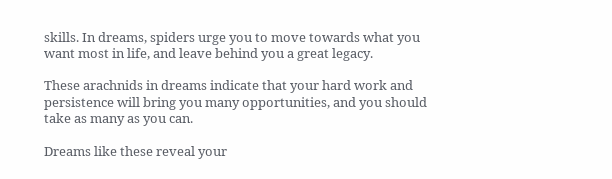skills. In dreams, spiders urge you to move towards what you want most in life, and leave behind you a great legacy.

These arachnids in dreams indicate that your hard work and persistence will bring you many opportunities, and you should take as many as you can.

Dreams like these reveal your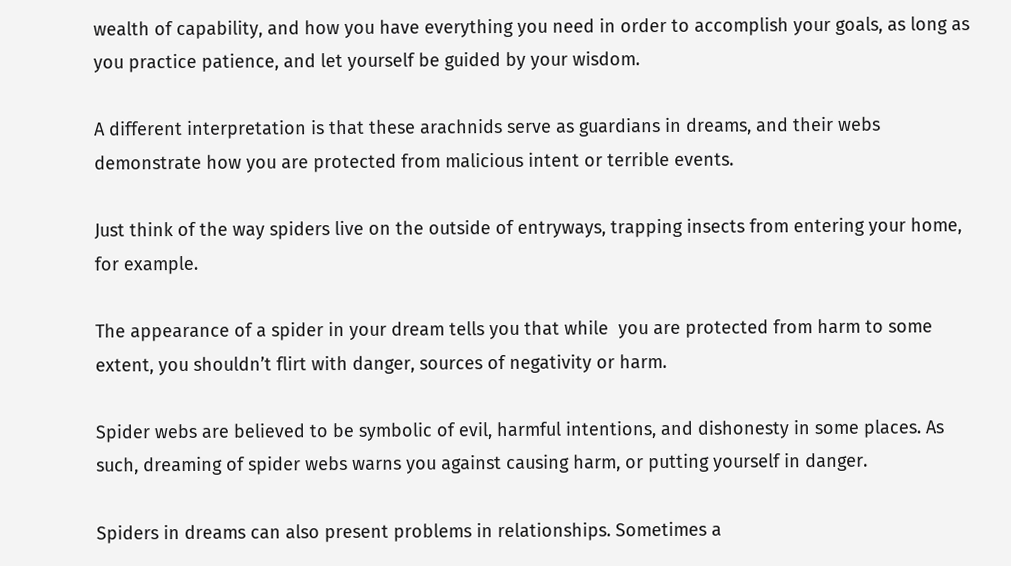wealth of capability, and how you have everything you need in order to accomplish your goals, as long as you practice patience, and let yourself be guided by your wisdom.

A different interpretation is that these arachnids serve as guardians in dreams, and their webs demonstrate how you are protected from malicious intent or terrible events.

Just think of the way spiders live on the outside of entryways, trapping insects from entering your home, for example.

The appearance of a spider in your dream tells you that while  you are protected from harm to some extent, you shouldn’t flirt with danger, sources of negativity or harm.

Spider webs are believed to be symbolic of evil, harmful intentions, and dishonesty in some places. As such, dreaming of spider webs warns you against causing harm, or putting yourself in danger.

Spiders in dreams can also present problems in relationships. Sometimes a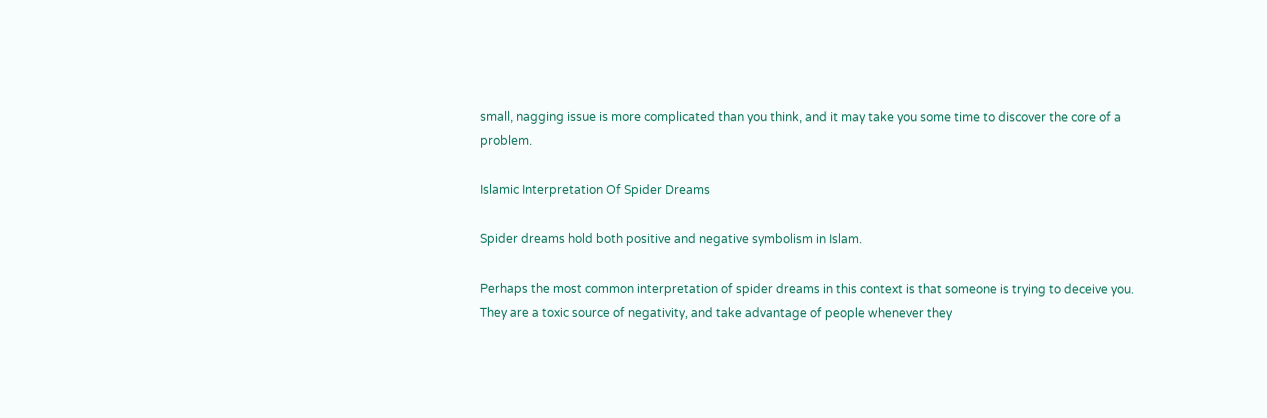small, nagging issue is more complicated than you think, and it may take you some time to discover the core of a problem.

Islamic Interpretation Of Spider Dreams

Spider dreams hold both positive and negative symbolism in Islam.

Perhaps the most common interpretation of spider dreams in this context is that someone is trying to deceive you. They are a toxic source of negativity, and take advantage of people whenever they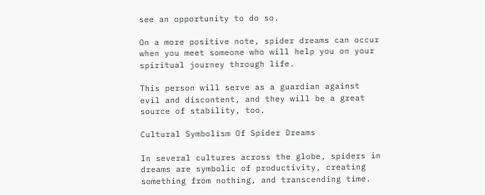see an opportunity to do so.

On a more positive note, spider dreams can occur when you meet someone who will help you on your spiritual journey through life.

This person will serve as a guardian against evil and discontent, and they will be a great source of stability, too.

Cultural Symbolism Of Spider Dreams

In several cultures across the globe, spiders in dreams are symbolic of productivity, creating something from nothing, and transcending time.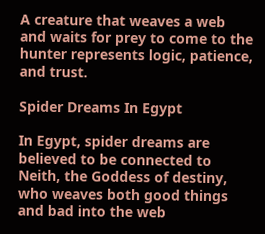A creature that weaves a web and waits for prey to come to the hunter represents logic, patience, and trust.

Spider Dreams In Egypt

In Egypt, spider dreams are believed to be connected to Neith, the Goddess of destiny, who weaves both good things and bad into the web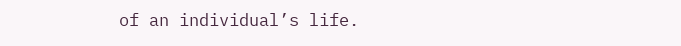of an individual’s life.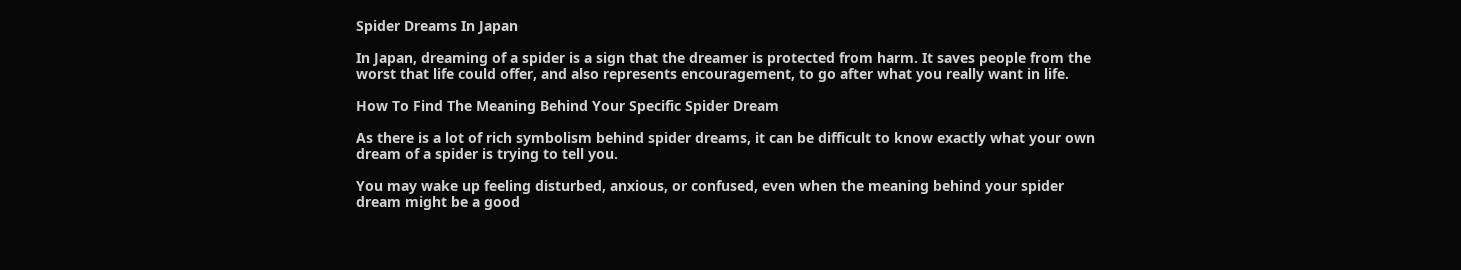Spider Dreams In Japan

In Japan, dreaming of a spider is a sign that the dreamer is protected from harm. It saves people from the worst that life could offer, and also represents encouragement, to go after what you really want in life.

How To Find The Meaning Behind Your Specific Spider Dream

As there is a lot of rich symbolism behind spider dreams, it can be difficult to know exactly what your own dream of a spider is trying to tell you.

You may wake up feeling disturbed, anxious, or confused, even when the meaning behind your spider dream might be a good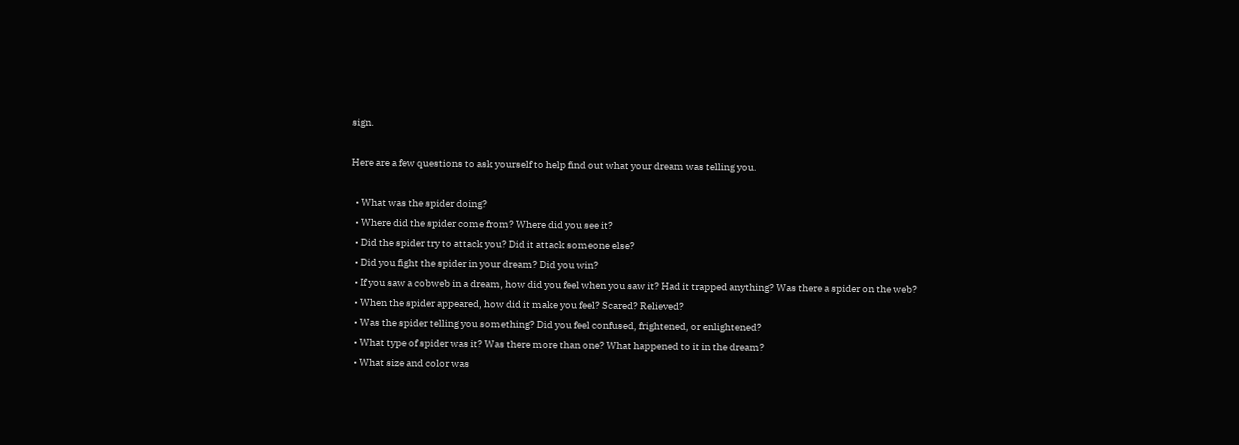sign.

Here are a few questions to ask yourself to help find out what your dream was telling you.

  • What was the spider doing?
  • Where did the spider come from? Where did you see it?
  • Did the spider try to attack you? Did it attack someone else?
  • Did you fight the spider in your dream? Did you win?
  • If you saw a cobweb in a dream, how did you feel when you saw it? Had it trapped anything? Was there a spider on the web?
  • When the spider appeared, how did it make you feel? Scared? Relieved?
  • Was the spider telling you something? Did you feel confused, frightened, or enlightened?
  • What type of spider was it? Was there more than one? What happened to it in the dream?
  • What size and color was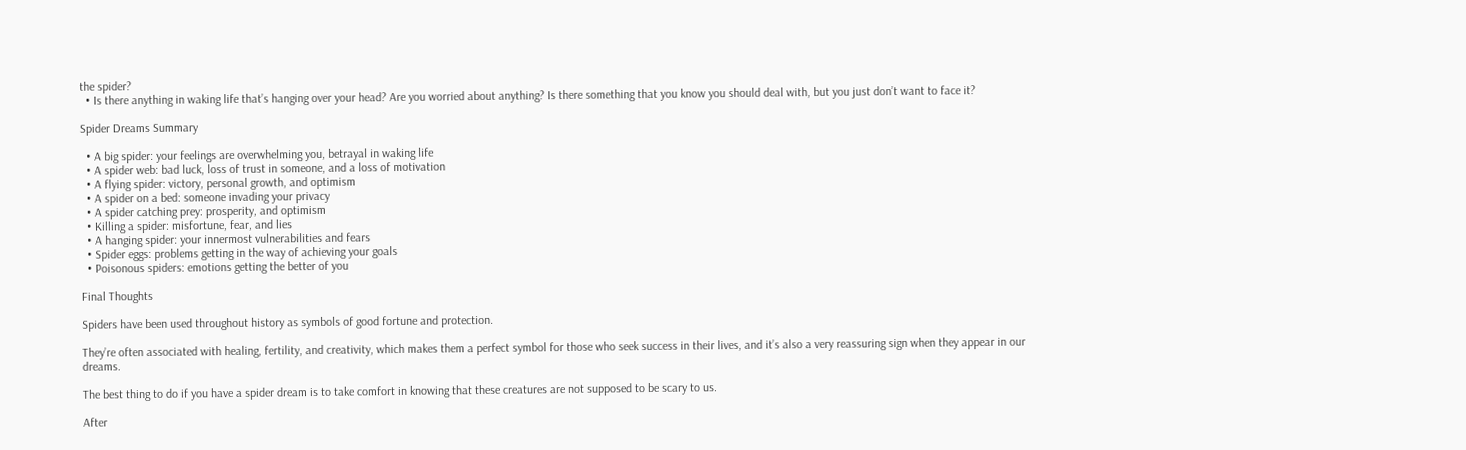the spider?
  • Is there anything in waking life that’s hanging over your head? Are you worried about anything? Is there something that you know you should deal with, but you just don’t want to face it?

Spider Dreams Summary

  • A big spider: your feelings are overwhelming you, betrayal in waking life
  • A spider web: bad luck, loss of trust in someone, and a loss of motivation
  • A flying spider: victory, personal growth, and optimism
  • A spider on a bed: someone invading your privacy
  • A spider catching prey: prosperity, and optimism
  • Killing a spider: misfortune, fear, and lies
  • A hanging spider: your innermost vulnerabilities and fears
  • Spider eggs: problems getting in the way of achieving your goals
  • Poisonous spiders: emotions getting the better of you

Final Thoughts

Spiders have been used throughout history as symbols of good fortune and protection.

They’re often associated with healing, fertility, and creativity, which makes them a perfect symbol for those who seek success in their lives, and it’s also a very reassuring sign when they appear in our dreams.

The best thing to do if you have a spider dream is to take comfort in knowing that these creatures are not supposed to be scary to us.

After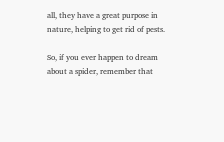all, they have a great purpose in nature, helping to get rid of pests.

So, if you ever happen to dream about a spider, remember that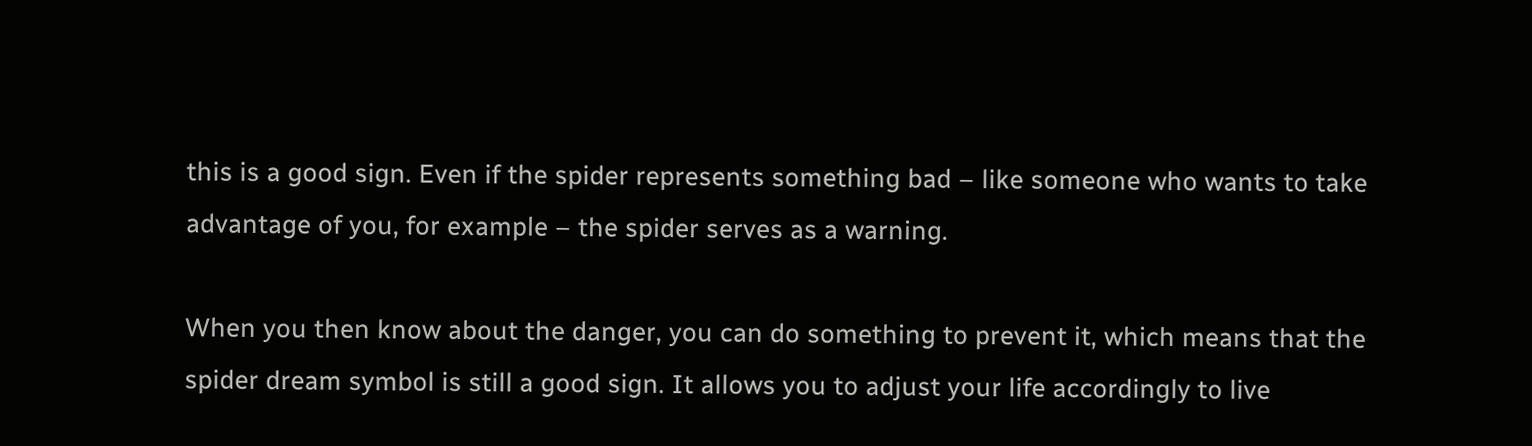this is a good sign. Even if the spider represents something bad – like someone who wants to take advantage of you, for example – the spider serves as a warning.

When you then know about the danger, you can do something to prevent it, which means that the spider dream symbol is still a good sign. It allows you to adjust your life accordingly to live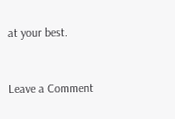at your best.


Leave a Comment